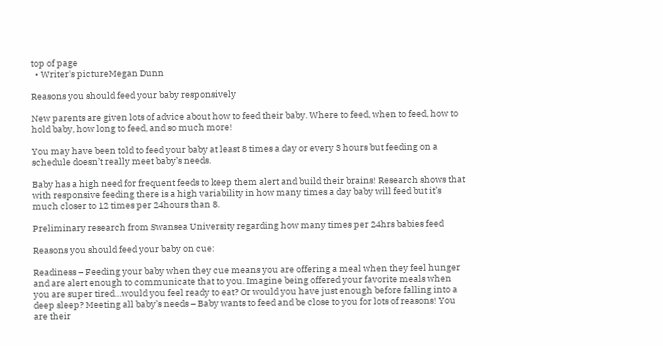top of page
  • Writer's pictureMegan Dunn

Reasons you should feed your baby responsively

New parents are given lots of advice about how to feed their baby. Where to feed, when to feed, how to hold baby, how long to feed, and so much more!

You may have been told to feed your baby at least 8 times a day or every 3 hours but feeding on a schedule doesn’t really meet baby’s needs.

Baby has a high need for frequent feeds to keep them alert and build their brains! Research shows that with responsive feeding there is a high variability in how many times a day baby will feed but it’s much closer to 12 times per 24hours than 8.

Preliminary research from Swansea University regarding how many times per 24hrs babies feed

Reasons you should feed your baby on cue:

Readiness – Feeding your baby when they cue means you are offering a meal when they feel hunger and are alert enough to communicate that to you. Imagine being offered your favorite meals when you are super tired…would you feel ready to eat? Or would you have just enough before falling into a deep sleep? Meeting all baby’s needs – Baby wants to feed and be close to you for lots of reasons! You are their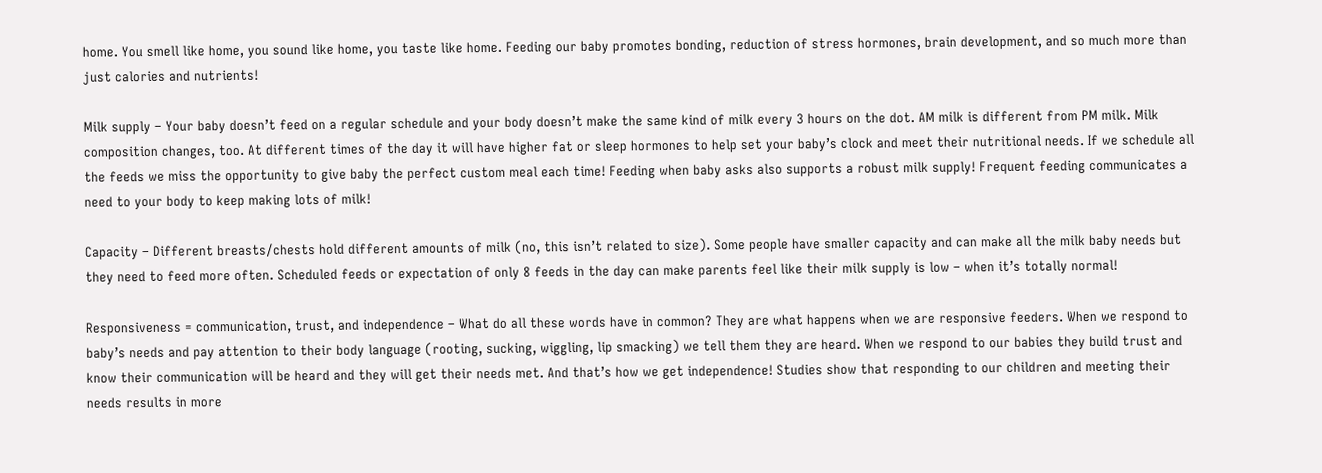home. You smell like home, you sound like home, you taste like home. Feeding our baby promotes bonding, reduction of stress hormones, brain development, and so much more than just calories and nutrients!

Milk supply – Your baby doesn’t feed on a regular schedule and your body doesn’t make the same kind of milk every 3 hours on the dot. AM milk is different from PM milk. Milk composition changes, too. At different times of the day it will have higher fat or sleep hormones to help set your baby’s clock and meet their nutritional needs. If we schedule all the feeds we miss the opportunity to give baby the perfect custom meal each time! Feeding when baby asks also supports a robust milk supply! Frequent feeding communicates a need to your body to keep making lots of milk!

Capacity – Different breasts/chests hold different amounts of milk (no, this isn’t related to size). Some people have smaller capacity and can make all the milk baby needs but they need to feed more often. Scheduled feeds or expectation of only 8 feeds in the day can make parents feel like their milk supply is low – when it’s totally normal!

Responsiveness = communication, trust, and independence – What do all these words have in common? They are what happens when we are responsive feeders. When we respond to baby’s needs and pay attention to their body language (rooting, sucking, wiggling, lip smacking) we tell them they are heard. When we respond to our babies they build trust and know their communication will be heard and they will get their needs met. And that’s how we get independence! Studies show that responding to our children and meeting their needs results in more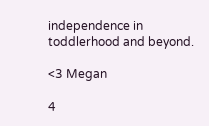independence in toddlerhood and beyond.

<3 Megan

4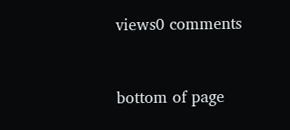views0 comments


bottom of page